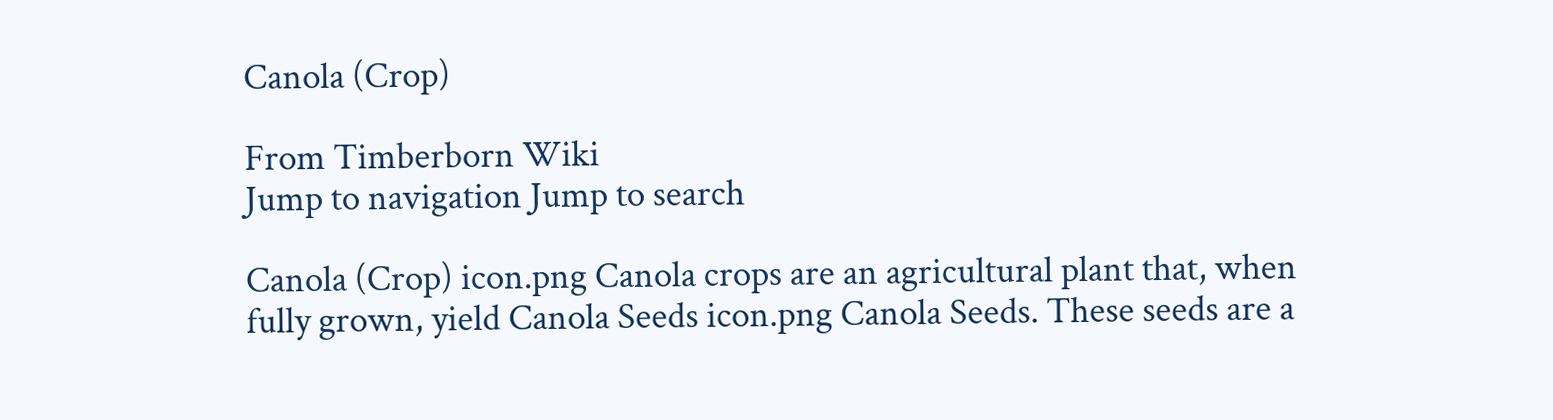Canola (Crop)

From Timberborn Wiki
Jump to navigation Jump to search

Canola (Crop) icon.png Canola crops are an agricultural plant that, when fully grown, yield Canola Seeds icon.png Canola Seeds. These seeds are a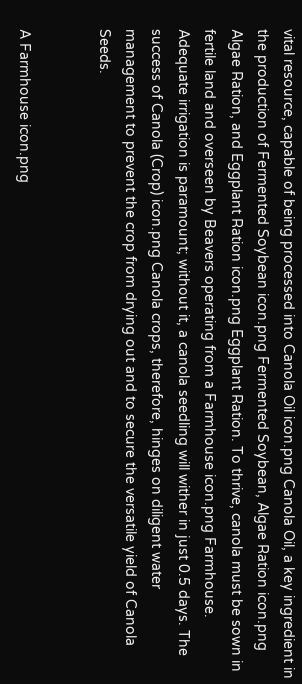vital resource, capable of being processed into Canola Oil icon.png Canola Oil, a key ingredient in the production of Fermented Soybean icon.png Fermented Soybean, Algae Ration icon.png Algae Ration, and Eggplant Ration icon.png Eggplant Ration. To thrive, canola must be sown in fertile land and overseen by Beavers operating from a Farmhouse icon.png Farmhouse. Adequate irrigation is paramount; without it, a canola seedling will wither in just 0.5 days. The success of Canola (Crop) icon.png Canola crops, therefore, hinges on diligent water management to prevent the crop from drying out and to secure the versatile yield of Canola Seeds.


A Farmhouse icon.png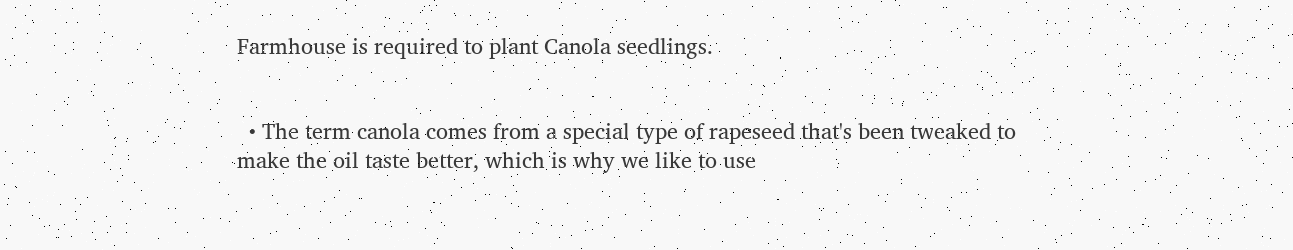Farmhouse is required to plant Canola seedlings.


  • The term canola comes from a special type of rapeseed that's been tweaked to make the oil taste better, which is why we like to use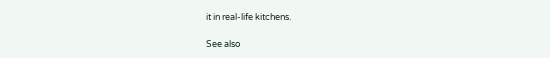it in real-life kitchens.

See also